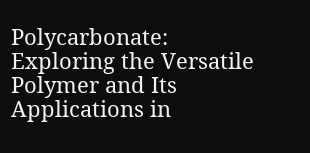Polycarbonate: Exploring the Versatile Polymer and Its Applications in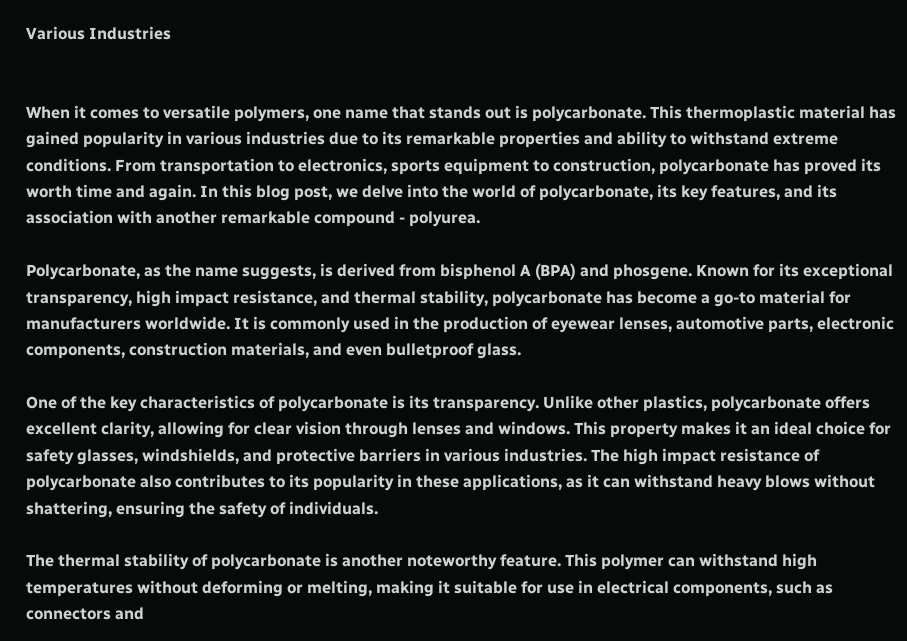Various Industries


When it comes to versatile polymers, one name that stands out is polycarbonate. This thermoplastic material has gained popularity in various industries due to its remarkable properties and ability to withstand extreme conditions. From transportation to electronics, sports equipment to construction, polycarbonate has proved its worth time and again. In this blog post, we delve into the world of polycarbonate, its key features, and its association with another remarkable compound - polyurea.

Polycarbonate, as the name suggests, is derived from bisphenol A (BPA) and phosgene. Known for its exceptional transparency, high impact resistance, and thermal stability, polycarbonate has become a go-to material for manufacturers worldwide. It is commonly used in the production of eyewear lenses, automotive parts, electronic components, construction materials, and even bulletproof glass.

One of the key characteristics of polycarbonate is its transparency. Unlike other plastics, polycarbonate offers excellent clarity, allowing for clear vision through lenses and windows. This property makes it an ideal choice for safety glasses, windshields, and protective barriers in various industries. The high impact resistance of polycarbonate also contributes to its popularity in these applications, as it can withstand heavy blows without shattering, ensuring the safety of individuals.

The thermal stability of polycarbonate is another noteworthy feature. This polymer can withstand high temperatures without deforming or melting, making it suitable for use in electrical components, such as connectors and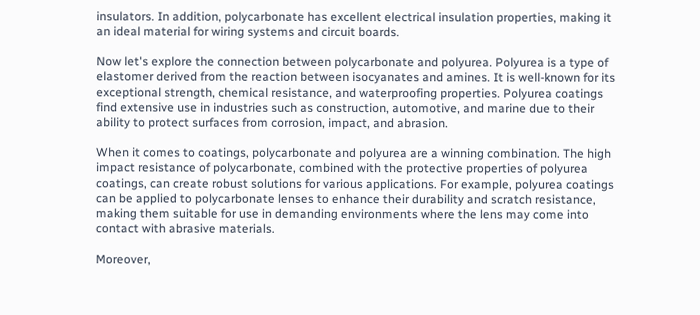insulators. In addition, polycarbonate has excellent electrical insulation properties, making it an ideal material for wiring systems and circuit boards.

Now let's explore the connection between polycarbonate and polyurea. Polyurea is a type of elastomer derived from the reaction between isocyanates and amines. It is well-known for its exceptional strength, chemical resistance, and waterproofing properties. Polyurea coatings find extensive use in industries such as construction, automotive, and marine due to their ability to protect surfaces from corrosion, impact, and abrasion.

When it comes to coatings, polycarbonate and polyurea are a winning combination. The high impact resistance of polycarbonate, combined with the protective properties of polyurea coatings, can create robust solutions for various applications. For example, polyurea coatings can be applied to polycarbonate lenses to enhance their durability and scratch resistance, making them suitable for use in demanding environments where the lens may come into contact with abrasive materials.

Moreover,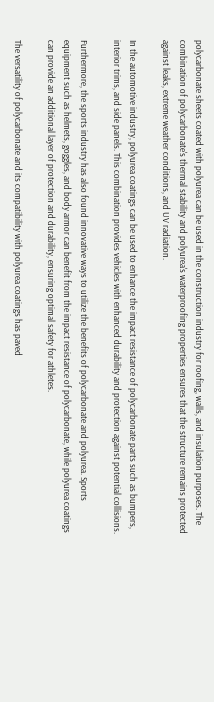polycarbonate sheets coated with polyurea can be used in the construction industry for roofing, walls, and insulation purposes. The combination of polycarbonate's thermal stability and polyurea's waterproofing properties ensures that the structure remains protected against leaks, extreme weather conditions, and UV radiation.

In the automotive industry, polyurea coatings can be used to enhance the impact resistance of polycarbonate parts such as bumpers, interior trims, and side panels. This combination provides vehicles with enhanced durability and protection against potential collisions.

Furthermore, the sports industry has also found innovative ways to utilize the benefits of polycarbonate and polyurea. Sports equipment such as helmets, goggles, and body armor can benefit from the impact resistance of polycarbonate, while polyurea coatings can provide an additional layer of protection and durability, ensuring optimal safety for athletes.

The versatility of polycarbonate and its compatibility with polyurea coatings has paved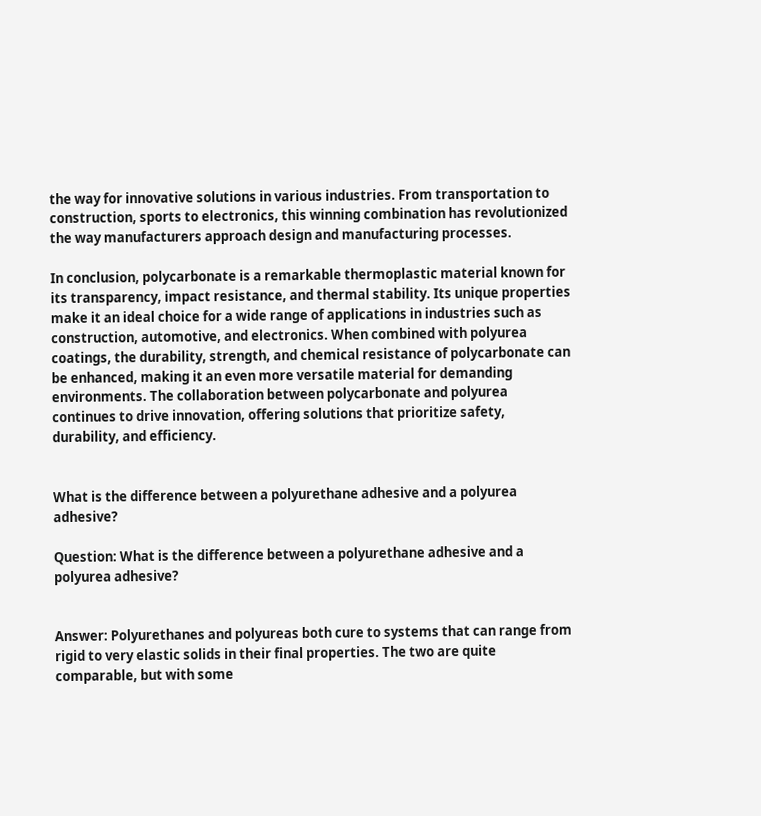the way for innovative solutions in various industries. From transportation to construction, sports to electronics, this winning combination has revolutionized the way manufacturers approach design and manufacturing processes.

In conclusion, polycarbonate is a remarkable thermoplastic material known for its transparency, impact resistance, and thermal stability. Its unique properties make it an ideal choice for a wide range of applications in industries such as construction, automotive, and electronics. When combined with polyurea coatings, the durability, strength, and chemical resistance of polycarbonate can be enhanced, making it an even more versatile material for demanding environments. The collaboration between polycarbonate and polyurea continues to drive innovation, offering solutions that prioritize safety, durability, and efficiency.


What is the difference between a polyurethane adhesive and a polyurea adhesive?

Question: What is the difference between a polyurethane adhesive and a polyurea adhesive?


Answer: Polyurethanes and polyureas both cure to systems that can range from rigid to very elastic solids in their final properties. The two are quite comparable, but with some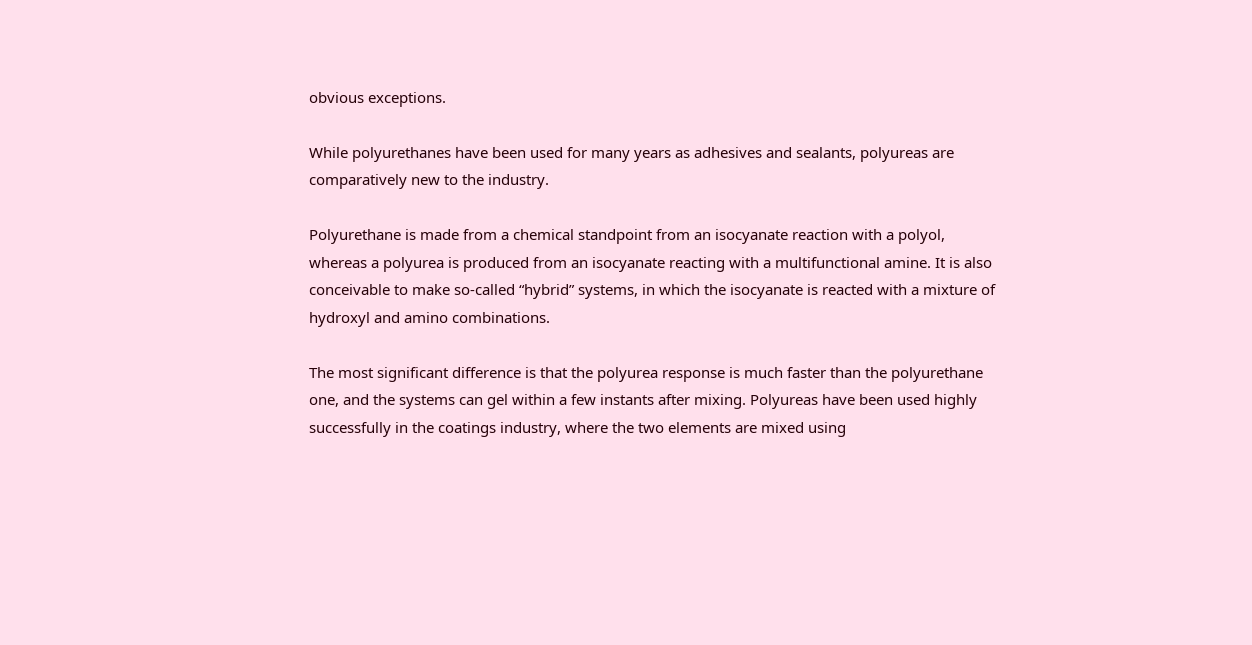obvious exceptions.

While polyurethanes have been used for many years as adhesives and sealants, polyureas are comparatively new to the industry.

Polyurethane is made from a chemical standpoint from an isocyanate reaction with a polyol, whereas a polyurea is produced from an isocyanate reacting with a multifunctional amine. It is also conceivable to make so-called “hybrid” systems, in which the isocyanate is reacted with a mixture of hydroxyl and amino combinations.

The most significant difference is that the polyurea response is much faster than the polyurethane one, and the systems can gel within a few instants after mixing. Polyureas have been used highly successfully in the coatings industry, where the two elements are mixed using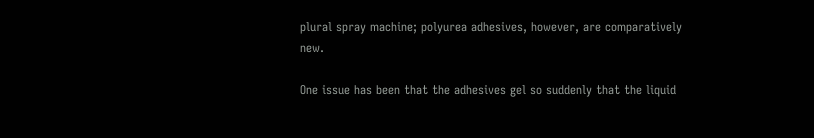plural spray machine; polyurea adhesives, however, are comparatively new.

One issue has been that the adhesives gel so suddenly that the liquid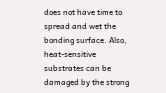does not have time to spread and wet the bonding surface. Also, heat-sensitive substrates can be damaged by the strong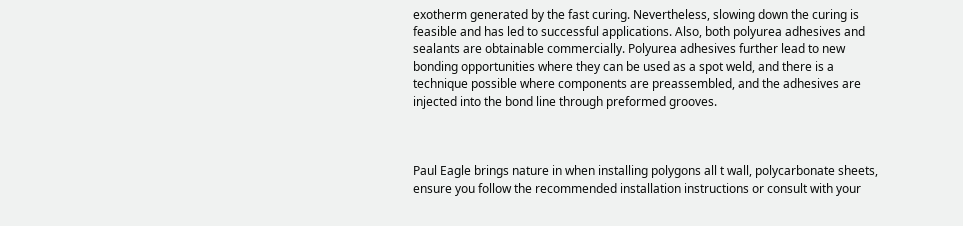exotherm generated by the fast curing. Nevertheless, slowing down the curing is feasible and has led to successful applications. Also, both polyurea adhesives and sealants are obtainable commercially. Polyurea adhesives further lead to new bonding opportunities where they can be used as a spot weld, and there is a technique possible where components are preassembled, and the adhesives are injected into the bond line through preformed grooves.



Paul Eagle brings nature in when installing polygons all t wall, polycarbonate sheets, ensure you follow the recommended installation instructions or consult with your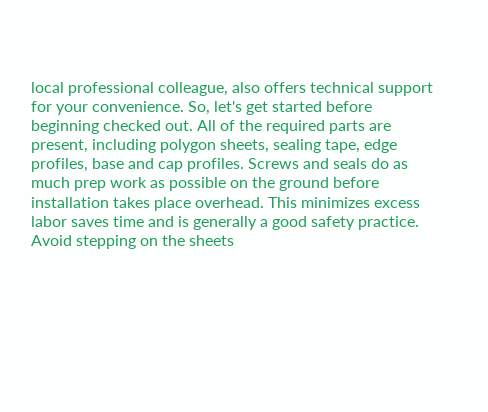local professional colleague, also offers technical support for your convenience. So, let's get started before beginning checked out. All of the required parts are present, including polygon sheets, sealing tape, edge profiles, base and cap profiles. Screws and seals do as much prep work as possible on the ground before installation takes place overhead. This minimizes excess labor saves time and is generally a good safety practice. Avoid stepping on the sheets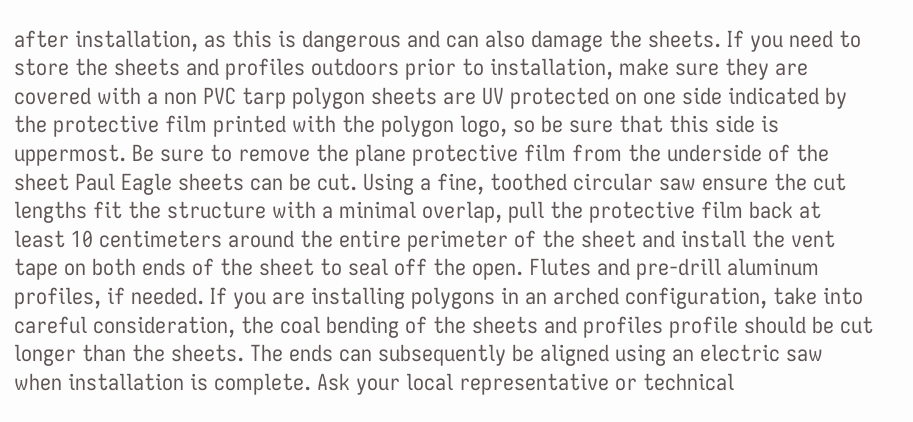after installation, as this is dangerous and can also damage the sheets. If you need to store the sheets and profiles outdoors prior to installation, make sure they are covered with a non PVC tarp polygon sheets are UV protected on one side indicated by the protective film printed with the polygon logo, so be sure that this side is uppermost. Be sure to remove the plane protective film from the underside of the sheet Paul Eagle sheets can be cut. Using a fine, toothed circular saw ensure the cut lengths fit the structure with a minimal overlap, pull the protective film back at least 10 centimeters around the entire perimeter of the sheet and install the vent tape on both ends of the sheet to seal off the open. Flutes and pre-drill aluminum profiles, if needed. If you are installing polygons in an arched configuration, take into careful consideration, the coal bending of the sheets and profiles profile should be cut longer than the sheets. The ends can subsequently be aligned using an electric saw when installation is complete. Ask your local representative or technical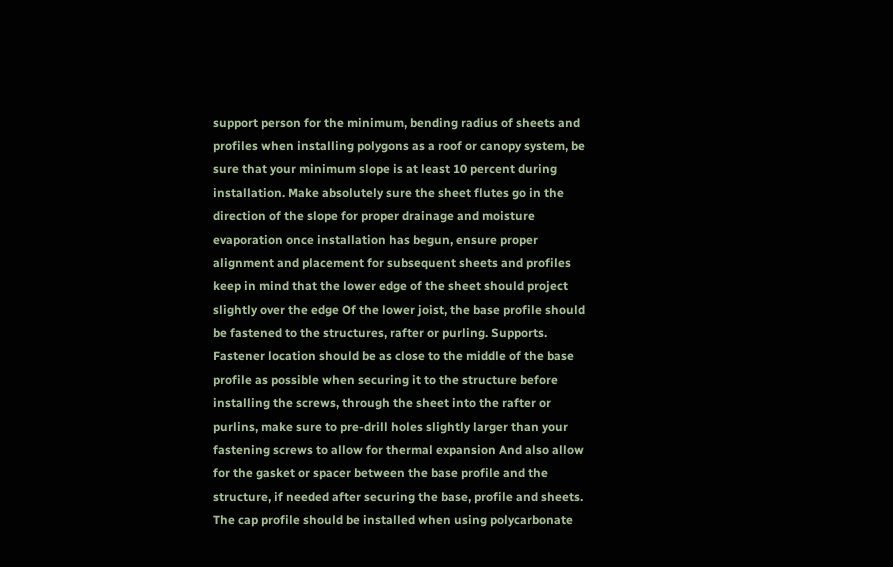support person for the minimum, bending radius of sheets and profiles when installing polygons as a roof or canopy system, be sure that your minimum slope is at least 10 percent during installation. Make absolutely sure the sheet flutes go in the direction of the slope for proper drainage and moisture evaporation once installation has begun, ensure proper alignment and placement for subsequent sheets and profiles keep in mind that the lower edge of the sheet should project slightly over the edge Of the lower joist, the base profile should be fastened to the structures, rafter or purling. Supports. Fastener location should be as close to the middle of the base profile as possible when securing it to the structure before installing the screws, through the sheet into the rafter or purlins, make sure to pre-drill holes slightly larger than your fastening screws to allow for thermal expansion And also allow for the gasket or spacer between the base profile and the structure, if needed after securing the base, profile and sheets. The cap profile should be installed when using polycarbonate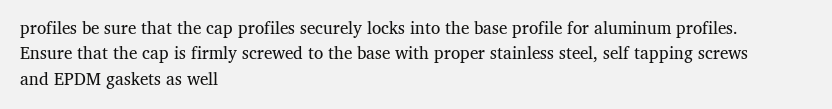profiles be sure that the cap profiles securely locks into the base profile for aluminum profiles. Ensure that the cap is firmly screwed to the base with proper stainless steel, self tapping screws and EPDM gaskets as well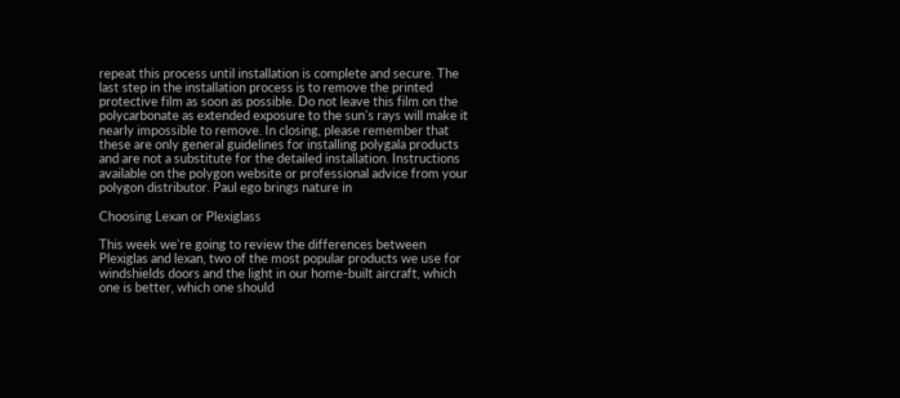repeat this process until installation is complete and secure. The last step in the installation process is to remove the printed protective film as soon as possible. Do not leave this film on the polycarbonate as extended exposure to the sun's rays will make it nearly impossible to remove. In closing, please remember that these are only general guidelines for installing polygala products and are not a substitute for the detailed installation. Instructions available on the polygon website or professional advice from your polygon distributor. Paul ego brings nature in

Choosing Lexan or Plexiglass

This week we're going to review the differences between Plexiglas and lexan, two of the most popular products we use for windshields doors and the light in our home-built aircraft, which one is better, which one should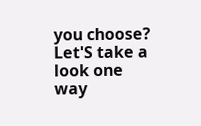you choose? Let'S take a look one way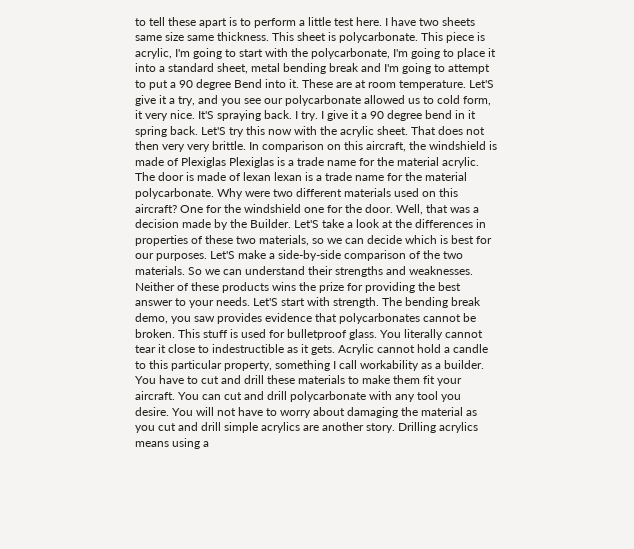to tell these apart is to perform a little test here. I have two sheets same size same thickness. This sheet is polycarbonate. This piece is acrylic, I'm going to start with the polycarbonate, I'm going to place it into a standard sheet, metal bending break and I'm going to attempt to put a 90 degree Bend into it. These are at room temperature. Let'S give it a try, and you see our polycarbonate allowed us to cold form, it very nice. It'S spraying back. I try. I give it a 90 degree bend in it spring back. Let'S try this now with the acrylic sheet. That does not then very very brittle. In comparison on this aircraft, the windshield is made of Plexiglas Plexiglas is a trade name for the material acrylic. The door is made of lexan lexan is a trade name for the material polycarbonate. Why were two different materials used on this aircraft? One for the windshield one for the door. Well, that was a decision made by the Builder. Let'S take a look at the differences in properties of these two materials, so we can decide which is best for our purposes. Let'S make a side-by-side comparison of the two materials. So we can understand their strengths and weaknesses. Neither of these products wins the prize for providing the best answer to your needs. Let'S start with strength. The bending break demo, you saw provides evidence that polycarbonates cannot be broken. This stuff is used for bulletproof glass. You literally cannot tear it close to indestructible as it gets. Acrylic cannot hold a candle to this particular property, something I call workability as a builder. You have to cut and drill these materials to make them fit your aircraft. You can cut and drill polycarbonate with any tool you desire. You will not have to worry about damaging the material as you cut and drill simple acrylics are another story. Drilling acrylics means using a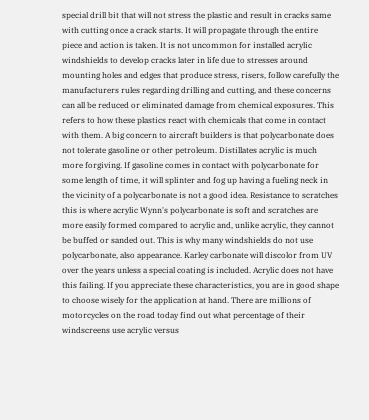special drill bit that will not stress the plastic and result in cracks same with cutting once a crack starts. It will propagate through the entire piece and action is taken. It is not uncommon for installed acrylic windshields to develop cracks later in life due to stresses around mounting holes and edges that produce stress, risers, follow carefully the manufacturers rules regarding drilling and cutting, and these concerns can all be reduced or eliminated damage from chemical exposures. This refers to how these plastics react with chemicals that come in contact with them. A big concern to aircraft builders is that polycarbonate does not tolerate gasoline or other petroleum. Distillates acrylic is much more forgiving. If gasoline comes in contact with polycarbonate for some length of time, it will splinter and fog up having a fueling neck in the vicinity of a polycarbonate is not a good idea. Resistance to scratches this is where acrylic Wynn's polycarbonate is soft and scratches are more easily formed compared to acrylic and, unlike acrylic, they cannot be buffed or sanded out. This is why many windshields do not use polycarbonate, also appearance. Karley carbonate will discolor from UV over the years unless a special coating is included. Acrylic does not have this failing. If you appreciate these characteristics, you are in good shape to choose wisely for the application at hand. There are millions of motorcycles on the road today find out what percentage of their windscreens use acrylic versus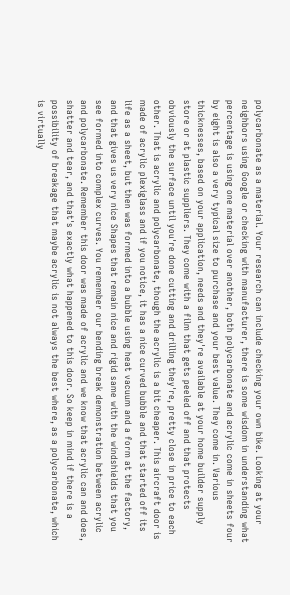polycarbonate as a material. Your research can include checking your own bike. Looking at your neighbors using Google or checking with manufacturer, there is some wisdom in understanding what percentage is using one material over another, both polycarbonate and acrylic come in sheets four by eight is also a very typical size to purchase and your best value. They come in. Various thicknesses, based on your application, needs and they're available at your home builder supply store or at plastic suppliers. They come with a film that gets peeled off and that protects obviously the surface until you're done cutting and drilling they're, pretty close in price to each other. That is acrylic and polycarbonate, though the acrylic is a bit cheaper. This aircraft door is made of acrylic plexiglass and if you notice, it has a nice curved bubble and that started off its life as a sheet, but then was formed into a bubble using heat vacuum and a form at the factory, and that gives us very nice Shapes that remain nice and rigid same with the windshields that you see formed into complex curves. You remember our bending break demonstration between acrylic and polycarbonate. Remember this door was made of acrylic and we know that acrylic can and does, shatter and tear, and that's exactly what happened to this door. So keep in mind if there is a possibility of breakage that maybe acrylic is not always the best where, as a polycarbonate, which is virtually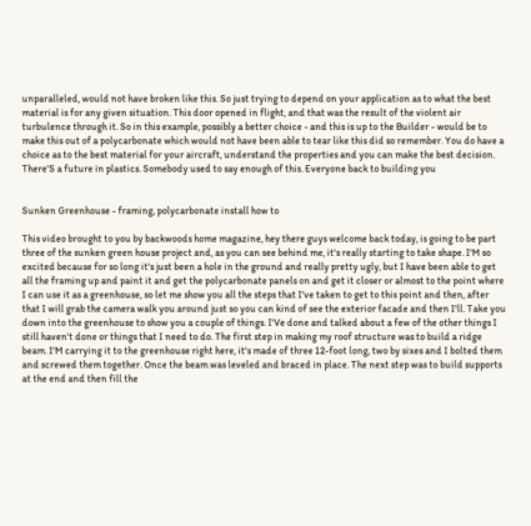unparalleled, would not have broken like this. So just trying to depend on your application as to what the best material is for any given situation. This door opened in flight, and that was the result of the violent air turbulence through it. So in this example, possibly a better choice - and this is up to the Builder - would be to make this out of a polycarbonate which would not have been able to tear like this did so remember. You do have a choice as to the best material for your aircraft, understand the properties and you can make the best decision. There'S a future in plastics. Somebody used to say enough of this. Everyone back to building you


Sunken Greenhouse - framing, polycarbonate install how to

This video brought to you by backwoods home magazine, hey there guys welcome back today, is going to be part three of the sunken green house project and, as you can see behind me, it's really starting to take shape. I'M so excited because for so long it's just been a hole in the ground and really pretty ugly, but I have been able to get all the framing up and paint it and get the polycarbonate panels on and get it closer or almost to the point where I can use it as a greenhouse, so let me show you all the steps that I've taken to get to this point and then, after that I will grab the camera walk you around just so you can kind of see the exterior facade and then I'll. Take you down into the greenhouse to show you a couple of things. I'Ve done and talked about a few of the other things I still haven't done or things that I need to do. The first step in making my roof structure was to build a ridge beam. I'M carrying it to the greenhouse right here, it's made of three 12-foot long, two by sixes and I bolted them and screwed them together. Once the beam was leveled and braced in place. The next step was to build supports at the end and then fill the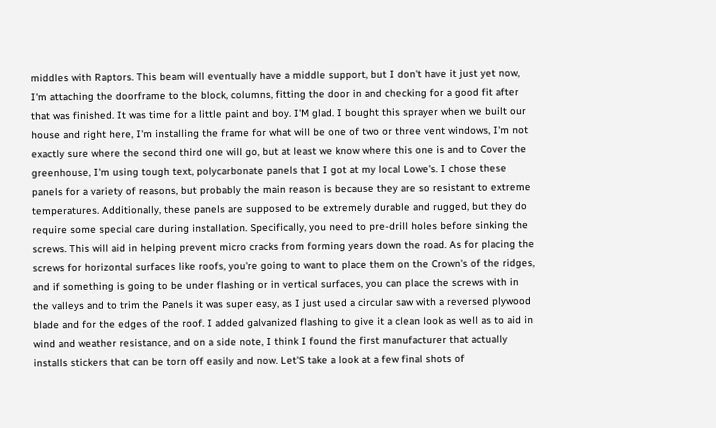middles with Raptors. This beam will eventually have a middle support, but I don't have it just yet now, I'm attaching the doorframe to the block, columns, fitting the door in and checking for a good fit after that was finished. It was time for a little paint and boy. I'M glad. I bought this sprayer when we built our house and right here, I'm installing the frame for what will be one of two or three vent windows, I'm not exactly sure where the second third one will go, but at least we know where this one is and to Cover the greenhouse, I'm using tough text, polycarbonate panels that I got at my local Lowe's. I chose these panels for a variety of reasons, but probably the main reason is because they are so resistant to extreme temperatures. Additionally, these panels are supposed to be extremely durable and rugged, but they do require some special care during installation. Specifically, you need to pre-drill holes before sinking the screws. This will aid in helping prevent micro cracks from forming years down the road. As for placing the screws for horizontal surfaces like roofs, you're going to want to place them on the Crown's of the ridges, and if something is going to be under flashing or in vertical surfaces, you can place the screws with in the valleys and to trim the Panels it was super easy, as I just used a circular saw with a reversed plywood blade and for the edges of the roof. I added galvanized flashing to give it a clean look as well as to aid in wind and weather resistance, and on a side note, I think I found the first manufacturer that actually installs stickers that can be torn off easily and now. Let'S take a look at a few final shots of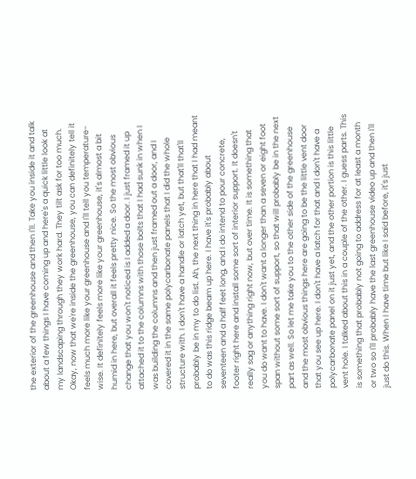the exterior of the greenhouse and then I'll. Take you inside it and talk about a few things I have coming up and here's a quick little look at my landscaping through they work hard. They tilt ask for too much. Okay, now that we're inside the greenhouse, you can definitely tell it feels much more like your greenhouse and I'll tell you temperature-wise. It definitely feels more like your greenhouse, it's almost a bit humid in here, but overall it feels pretty nice. So the most obvious change that you won't noticed is I added a door. I just framed it up attached it to the columns with those bolts that I had sunk in when I was building the columns and then just framed out a door, and I covered it in the same polycarbonate panels that I did the whole structure with. I don't have a handle or latch yet, but that'll that'll probably be in my to do list. Ah, the next thing in here that I had meant to do was this ridge beam up here. I have it's probably about seventeen and a half feet long, and I do intend to pour concrete, footer right here and install some sort of interior support. It doesn't really sag or anything right now, but over time. It is something that you do want to have. I don't want a longer than a seven or eight foot span without some sort of support, so that will probably be in the next part as well. So let me take you to the other side of the greenhouse and the most obvious things here are going to be the little vent door that you see up here. I don't have a latch for that and I don't have a polycarbonate panel on it just yet, and the other portion is this little vent hole. I talked about this in a couple of the other. I guess parts. This is something that probably not going to address for at least a month or two so I'll probably have the last greenhouse video up and then I'll just do this. When I have time but like I said before, it's just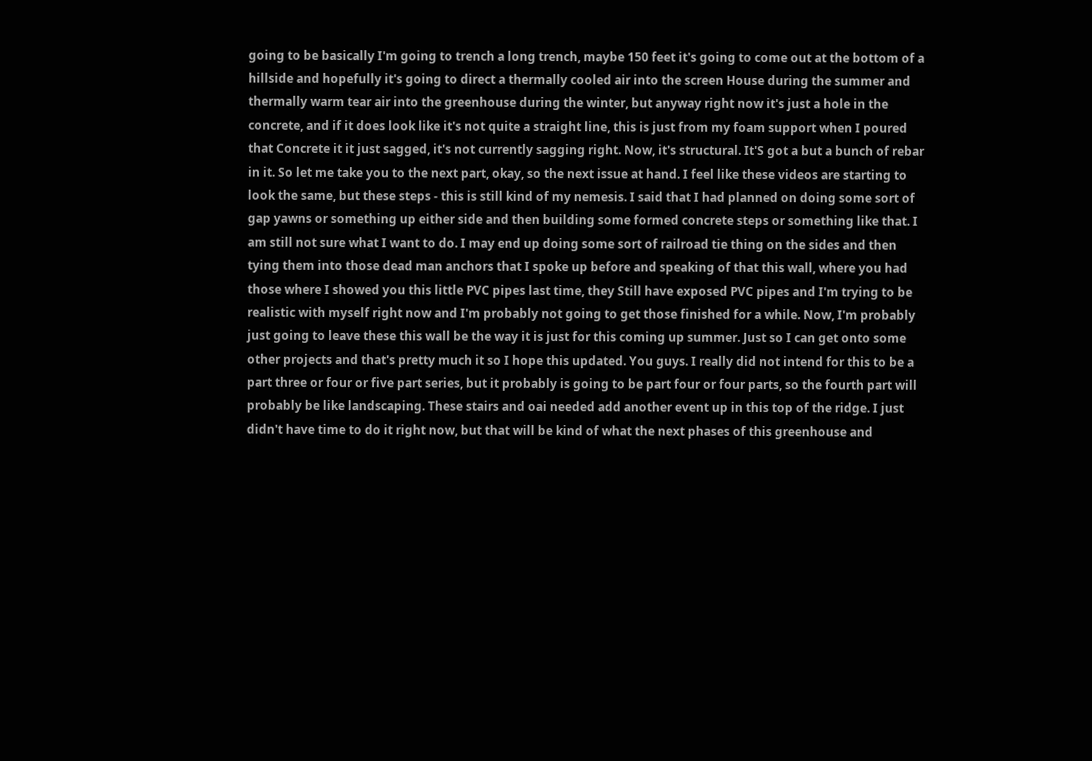going to be basically I'm going to trench a long trench, maybe 150 feet it's going to come out at the bottom of a hillside and hopefully it's going to direct a thermally cooled air into the screen House during the summer and thermally warm tear air into the greenhouse during the winter, but anyway right now it's just a hole in the concrete, and if it does look like it's not quite a straight line, this is just from my foam support when I poured that Concrete it it just sagged, it's not currently sagging right. Now, it's structural. It'S got a but a bunch of rebar in it. So let me take you to the next part, okay, so the next issue at hand. I feel like these videos are starting to look the same, but these steps - this is still kind of my nemesis. I said that I had planned on doing some sort of gap yawns or something up either side and then building some formed concrete steps or something like that. I am still not sure what I want to do. I may end up doing some sort of railroad tie thing on the sides and then tying them into those dead man anchors that I spoke up before and speaking of that this wall, where you had those where I showed you this little PVC pipes last time, they Still have exposed PVC pipes and I'm trying to be realistic with myself right now and I'm probably not going to get those finished for a while. Now, I'm probably just going to leave these this wall be the way it is just for this coming up summer. Just so I can get onto some other projects and that's pretty much it so I hope this updated. You guys. I really did not intend for this to be a part three or four or five part series, but it probably is going to be part four or four parts, so the fourth part will probably be like landscaping. These stairs and oai needed add another event up in this top of the ridge. I just didn't have time to do it right now, but that will be kind of what the next phases of this greenhouse and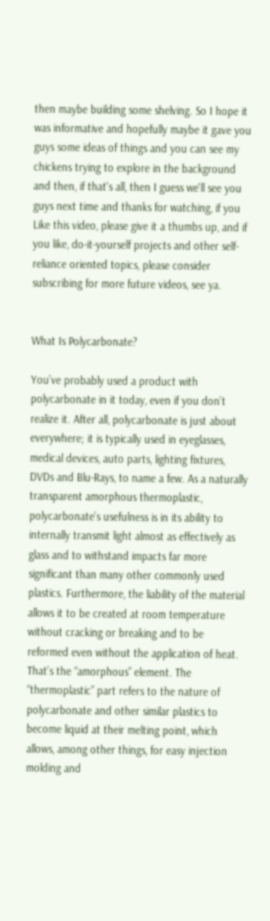then maybe building some shelving. So I hope it was informative and hopefully maybe it gave you guys some ideas of things and you can see my chickens trying to explore in the background and then, if that's all, then I guess we'll see you guys next time and thanks for watching, if you Like this video, please give it a thumbs up, and if you like, do-it-yourself projects and other self-reliance oriented topics, please consider subscribing for more future videos, see ya.


What Is Polycarbonate?

You’ve probably used a product with polycarbonate in it today, even if you don’t realize it. After all, polycarbonate is just about everywhere; it is typically used in eyeglasses, medical devices, auto parts, lighting fixtures, DVDs and Blu-Rays, to name a few. As a naturally transparent amorphous thermoplastic, polycarbonate’s usefulness is in its ability to internally transmit light almost as effectively as glass and to withstand impacts far more significant than many other commonly used plastics. Furthermore, the liability of the material allows it to be created at room temperature without cracking or breaking and to be reformed even without the application of heat. That’s the “amorphous” element. The “thermoplastic” part refers to the nature of polycarbonate and other similar plastics to become liquid at their melting point, which allows, among other things, for easy injection molding and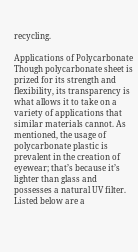recycling.

Applications of Polycarbonate
Though polycarbonate sheet is prized for its strength and flexibility, its transparency is what allows it to take on a variety of applications that similar materials cannot. As mentioned, the usage of polycarbonate plastic is prevalent in the creation of eyewear; that’s because it’s lighter than glass and possesses a natural UV filter. Listed below are a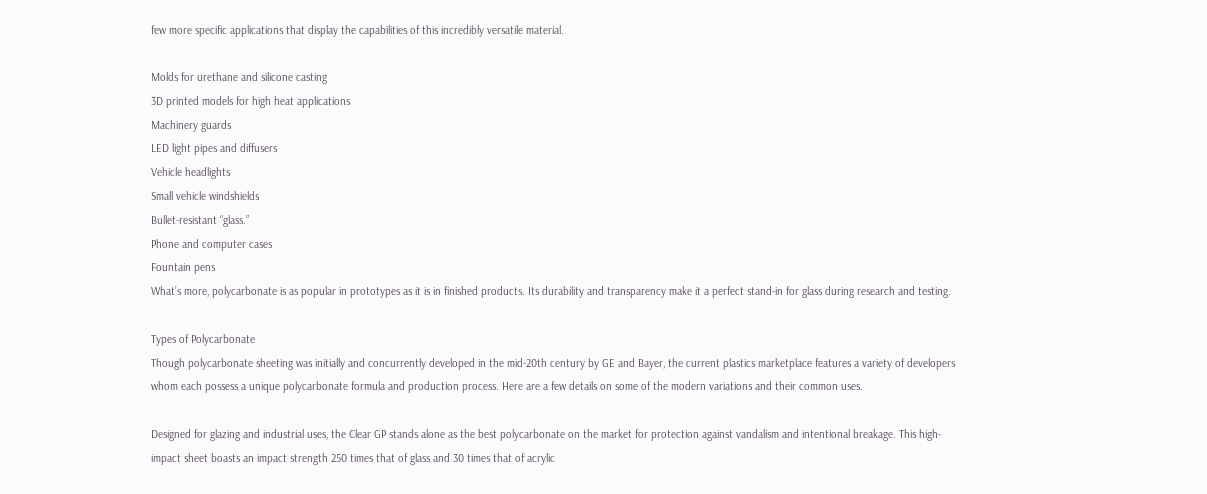few more specific applications that display the capabilities of this incredibly versatile material.

Molds for urethane and silicone casting
3D printed models for high heat applications
Machinery guards
LED light pipes and diffusers
Vehicle headlights
Small vehicle windshields
Bullet-resistant “glass.”
Phone and computer cases
Fountain pens
What’s more, polycarbonate is as popular in prototypes as it is in finished products. Its durability and transparency make it a perfect stand-in for glass during research and testing.

Types of Polycarbonate
Though polycarbonate sheeting was initially and concurrently developed in the mid-20th century by GE and Bayer, the current plastics marketplace features a variety of developers whom each possess a unique polycarbonate formula and production process. Here are a few details on some of the modern variations and their common uses.

Designed for glazing and industrial uses, the Clear GP stands alone as the best polycarbonate on the market for protection against vandalism and intentional breakage. This high-impact sheet boasts an impact strength 250 times that of glass and 30 times that of acrylic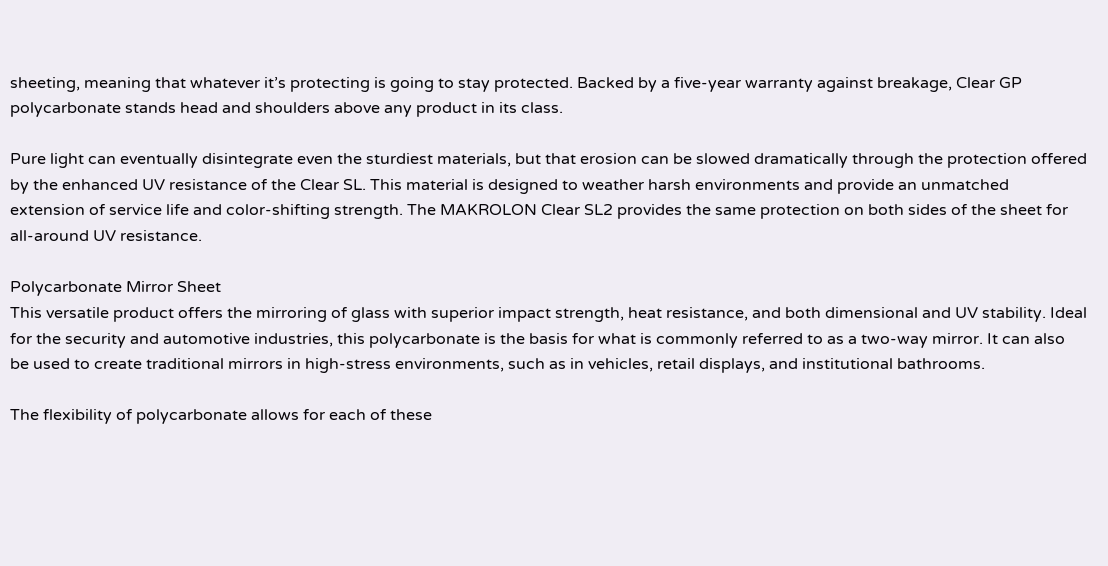sheeting, meaning that whatever it’s protecting is going to stay protected. Backed by a five-year warranty against breakage, Clear GP polycarbonate stands head and shoulders above any product in its class.

Pure light can eventually disintegrate even the sturdiest materials, but that erosion can be slowed dramatically through the protection offered by the enhanced UV resistance of the Clear SL. This material is designed to weather harsh environments and provide an unmatched extension of service life and color-shifting strength. The MAKROLON Clear SL2 provides the same protection on both sides of the sheet for all-around UV resistance.

Polycarbonate Mirror Sheet
This versatile product offers the mirroring of glass with superior impact strength, heat resistance, and both dimensional and UV stability. Ideal for the security and automotive industries, this polycarbonate is the basis for what is commonly referred to as a two-way mirror. It can also be used to create traditional mirrors in high-stress environments, such as in vehicles, retail displays, and institutional bathrooms.

The flexibility of polycarbonate allows for each of these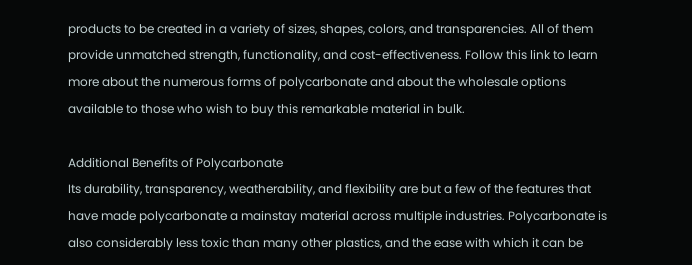products to be created in a variety of sizes, shapes, colors, and transparencies. All of them provide unmatched strength, functionality, and cost-effectiveness. Follow this link to learn more about the numerous forms of polycarbonate and about the wholesale options available to those who wish to buy this remarkable material in bulk.

Additional Benefits of Polycarbonate
Its durability, transparency, weatherability, and flexibility are but a few of the features that have made polycarbonate a mainstay material across multiple industries. Polycarbonate is also considerably less toxic than many other plastics, and the ease with which it can be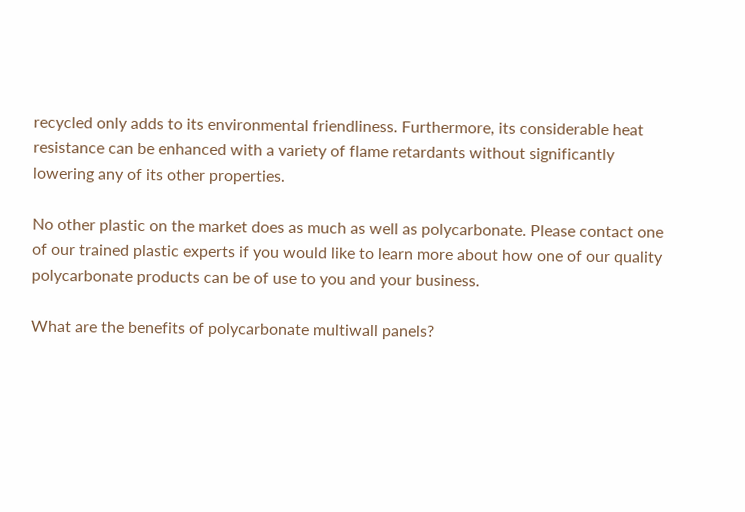recycled only adds to its environmental friendliness. Furthermore, its considerable heat resistance can be enhanced with a variety of flame retardants without significantly lowering any of its other properties.

No other plastic on the market does as much as well as polycarbonate. Please contact one of our trained plastic experts if you would like to learn more about how one of our quality polycarbonate products can be of use to you and your business.

What are the benefits of polycarbonate multiwall panels?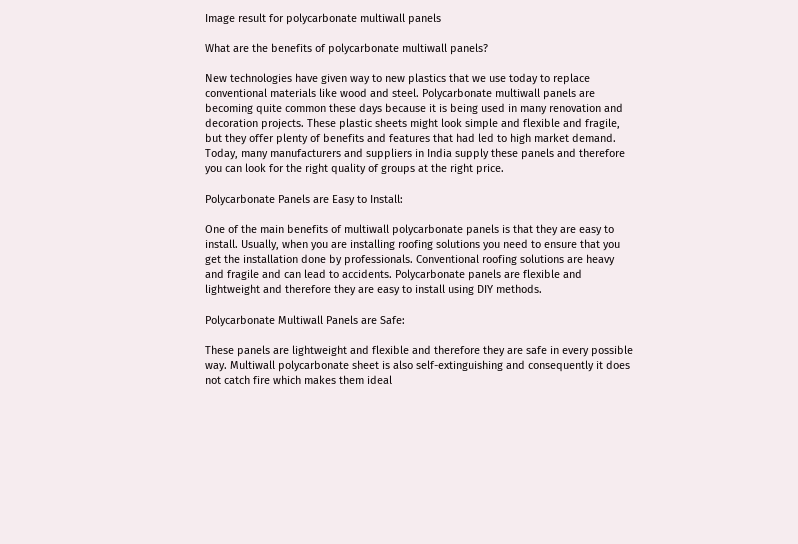Image result for polycarbonate multiwall panels

What are the benefits of polycarbonate multiwall panels?

New technologies have given way to new plastics that we use today to replace conventional materials like wood and steel. Polycarbonate multiwall panels are becoming quite common these days because it is being used in many renovation and decoration projects. These plastic sheets might look simple and flexible and fragile, but they offer plenty of benefits and features that had led to high market demand. Today, many manufacturers and suppliers in India supply these panels and therefore you can look for the right quality of groups at the right price.

Polycarbonate Panels are Easy to Install:

One of the main benefits of multiwall polycarbonate panels is that they are easy to install. Usually, when you are installing roofing solutions you need to ensure that you get the installation done by professionals. Conventional roofing solutions are heavy and fragile and can lead to accidents. Polycarbonate panels are flexible and lightweight and therefore they are easy to install using DIY methods.

Polycarbonate Multiwall Panels are Safe:

These panels are lightweight and flexible and therefore they are safe in every possible way. Multiwall polycarbonate sheet is also self-extinguishing and consequently it does not catch fire which makes them ideal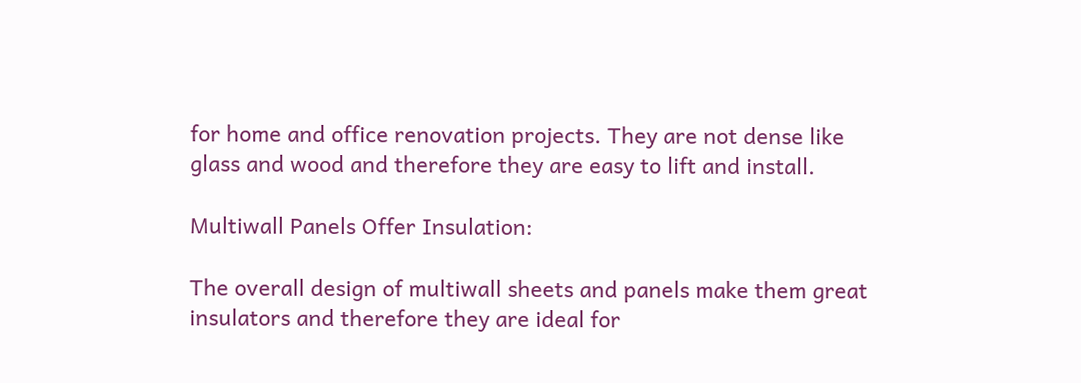for home and office renovation projects. They are not dense like glass and wood and therefore they are easy to lift and install.

Multiwall Panels Offer Insulation:

The overall design of multiwall sheets and panels make them great insulators and therefore they are ideal for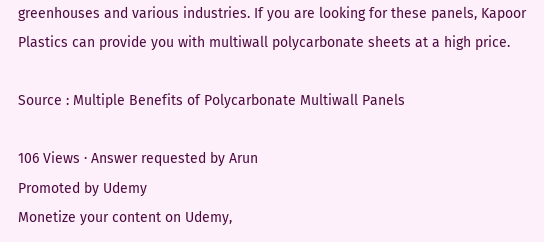greenhouses and various industries. If you are looking for these panels, Kapoor Plastics can provide you with multiwall polycarbonate sheets at a high price.

Source : Multiple Benefits of Polycarbonate Multiwall Panels

106 Views · Answer requested by Arun
Promoted by Udemy
Monetize your content on Udemy,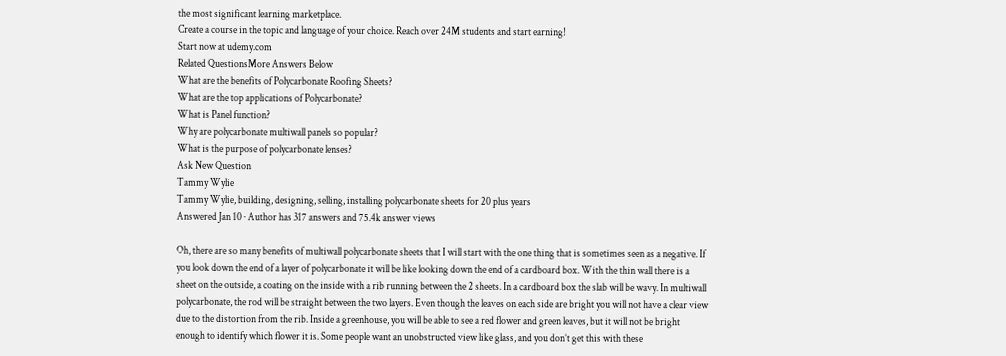the most significant learning marketplace.
Create a course in the topic and language of your choice. Reach over 24M students and start earning!
Start now at udemy.com
Related QuestionsMore Answers Below
What are the benefits of Polycarbonate Roofing Sheets?
What are the top applications of Polycarbonate?
What is Panel function?
Why are polycarbonate multiwall panels so popular?
What is the purpose of polycarbonate lenses?
Ask New Question
Tammy Wylie
Tammy Wylie, building, designing, selling, installing polycarbonate sheets for 20 plus years
Answered Jan 10 · Author has 317 answers and 75.4k answer views

Oh, there are so many benefits of multiwall polycarbonate sheets that I will start with the one thing that is sometimes seen as a negative. If you look down the end of a layer of polycarbonate it will be like looking down the end of a cardboard box. With the thin wall there is a sheet on the outside, a coating on the inside with a rib running between the 2 sheets. In a cardboard box the slab will be wavy. In multiwall polycarbonate, the rod will be straight between the two layers. Even though the leaves on each side are bright you will not have a clear view due to the distortion from the rib. Inside a greenhouse, you will be able to see a red flower and green leaves, but it will not be bright enough to identify which flower it is. Some people want an unobstructed view like glass, and you don’t get this with these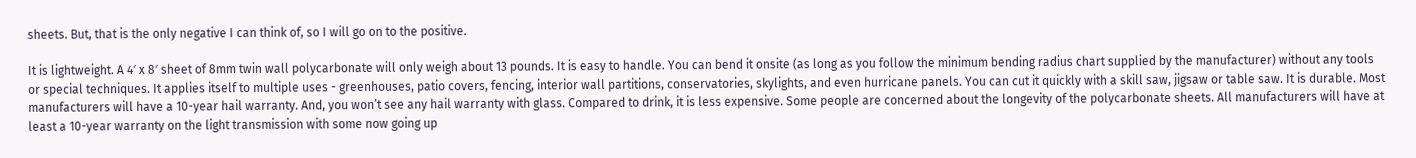sheets. But, that is the only negative I can think of, so I will go on to the positive.

It is lightweight. A 4′ x 8′ sheet of 8mm twin wall polycarbonate will only weigh about 13 pounds. It is easy to handle. You can bend it onsite (as long as you follow the minimum bending radius chart supplied by the manufacturer) without any tools or special techniques. It applies itself to multiple uses - greenhouses, patio covers, fencing, interior wall partitions, conservatories, skylights, and even hurricane panels. You can cut it quickly with a skill saw, jigsaw or table saw. It is durable. Most manufacturers will have a 10-year hail warranty. And, you won’t see any hail warranty with glass. Compared to drink, it is less expensive. Some people are concerned about the longevity of the polycarbonate sheets. All manufacturers will have at least a 10-year warranty on the light transmission with some now going up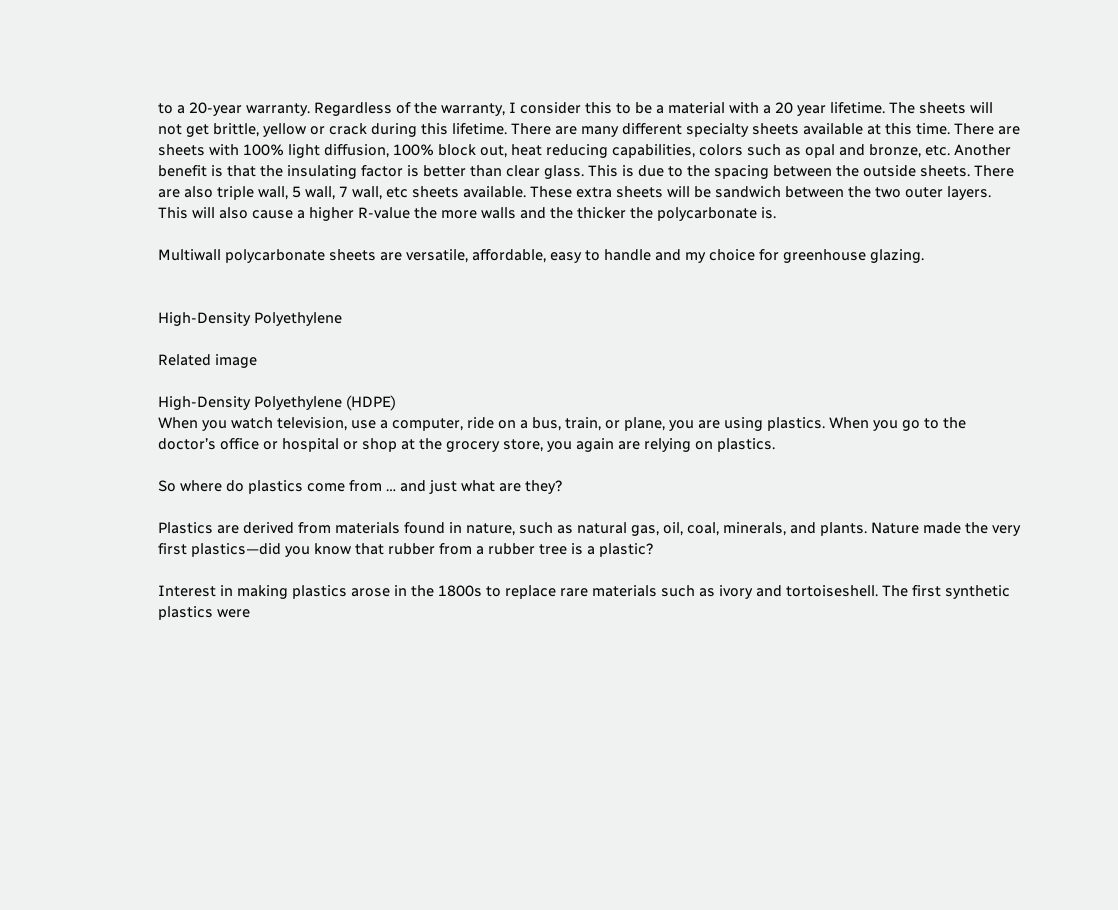to a 20-year warranty. Regardless of the warranty, I consider this to be a material with a 20 year lifetime. The sheets will not get brittle, yellow or crack during this lifetime. There are many different specialty sheets available at this time. There are sheets with 100% light diffusion, 100% block out, heat reducing capabilities, colors such as opal and bronze, etc. Another benefit is that the insulating factor is better than clear glass. This is due to the spacing between the outside sheets. There are also triple wall, 5 wall, 7 wall, etc sheets available. These extra sheets will be sandwich between the two outer layers. This will also cause a higher R-value the more walls and the thicker the polycarbonate is.

Multiwall polycarbonate sheets are versatile, affordable, easy to handle and my choice for greenhouse glazing.


High-Density Polyethylene

Related image

High-Density Polyethylene (HDPE)
When you watch television, use a computer, ride on a bus, train, or plane, you are using plastics. When you go to the doctor’s office or hospital or shop at the grocery store, you again are relying on plastics.

So where do plastics come from … and just what are they?

Plastics are derived from materials found in nature, such as natural gas, oil, coal, minerals, and plants. Nature made the very first plastics—did you know that rubber from a rubber tree is a plastic?

Interest in making plastics arose in the 1800s to replace rare materials such as ivory and tortoiseshell. The first synthetic plastics were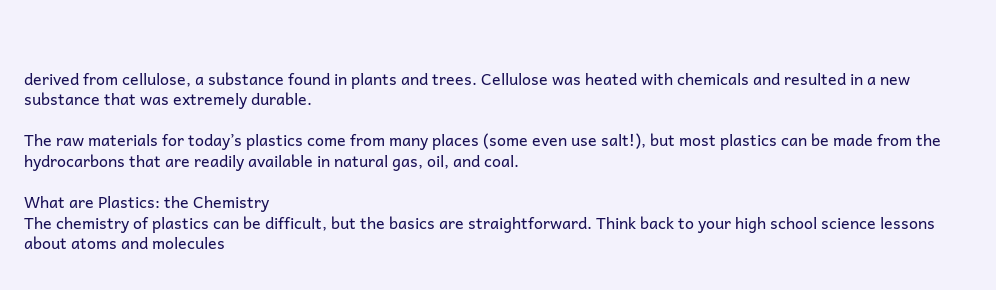derived from cellulose, a substance found in plants and trees. Cellulose was heated with chemicals and resulted in a new substance that was extremely durable.

The raw materials for today’s plastics come from many places (some even use salt!), but most plastics can be made from the hydrocarbons that are readily available in natural gas, oil, and coal.

What are Plastics: the Chemistry
The chemistry of plastics can be difficult, but the basics are straightforward. Think back to your high school science lessons about atoms and molecules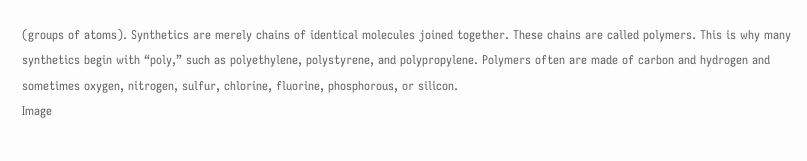(groups of atoms). Synthetics are merely chains of identical molecules joined together. These chains are called polymers. This is why many synthetics begin with “poly,” such as polyethylene, polystyrene, and polypropylene. Polymers often are made of carbon and hydrogen and sometimes oxygen, nitrogen, sulfur, chlorine, fluorine, phosphorous, or silicon.
Image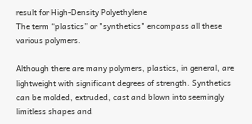result for High-Density Polyethylene
The term “plastics” or "synthetics" encompass all these various polymers.

Although there are many polymers, plastics, in general, are lightweight with significant degrees of strength. Synthetics can be molded, extruded, cast and blown into seemingly limitless shapes and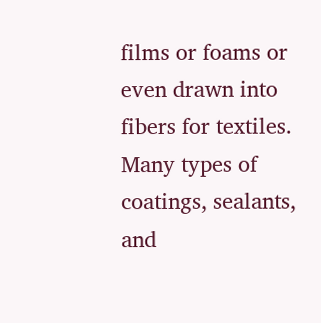films or foams or even drawn into fibers for textiles. Many types of coatings, sealants, and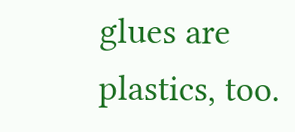glues are plastics, too.